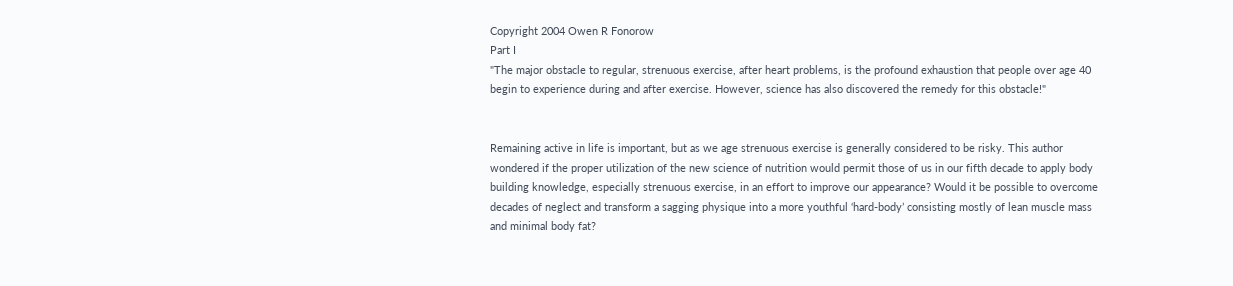Copyright 2004 Owen R Fonorow
Part I
"The major obstacle to regular, strenuous exercise, after heart problems, is the profound exhaustion that people over age 40 begin to experience during and after exercise. However, science has also discovered the remedy for this obstacle!"


Remaining active in life is important, but as we age strenuous exercise is generally considered to be risky. This author wondered if the proper utilization of the new science of nutrition would permit those of us in our fifth decade to apply body building knowledge, especially strenuous exercise, in an effort to improve our appearance? Would it be possible to overcome decades of neglect and transform a sagging physique into a more youthful ‘hard-body’ consisting mostly of lean muscle mass and minimal body fat?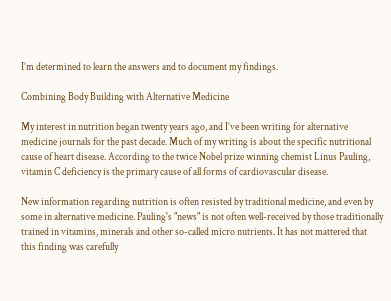I’m determined to learn the answers and to document my findings.

Combining Body Building with Alternative Medicine

My interest in nutrition began twenty years ago, and I’ve been writing for alternative medicine journals for the past decade. Much of my writing is about the specific nutritional cause of heart disease. According to the twice Nobel prize winning chemist Linus Pauling, vitamin C deficiency is the primary cause of all forms of cardiovascular disease.

New information regarding nutrition is often resisted by traditional medicine, and even by some in alternative medicine. Pauling's "news" is not often well-received by those traditionally trained in vitamins, minerals and other so-called micro nutrients. It has not mattered that this finding was carefully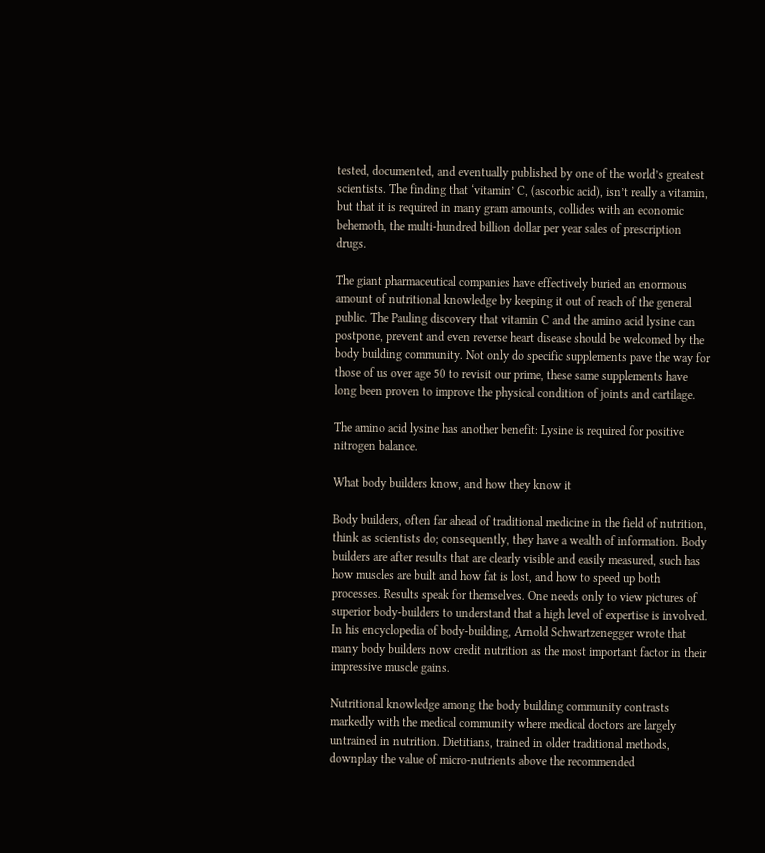tested, documented, and eventually published by one of the world’s greatest scientists. The finding that ‘vitamin’ C, (ascorbic acid), isn’t really a vitamin, but that it is required in many gram amounts, collides with an economic behemoth, the multi-hundred billion dollar per year sales of prescription drugs.

The giant pharmaceutical companies have effectively buried an enormous amount of nutritional knowledge by keeping it out of reach of the general public. The Pauling discovery that vitamin C and the amino acid lysine can postpone, prevent and even reverse heart disease should be welcomed by the body building community. Not only do specific supplements pave the way for those of us over age 50 to revisit our prime, these same supplements have long been proven to improve the physical condition of joints and cartilage.

The amino acid lysine has another benefit: Lysine is required for positive nitrogen balance.

What body builders know, and how they know it

Body builders, often far ahead of traditional medicine in the field of nutrition, think as scientists do; consequently, they have a wealth of information. Body builders are after results that are clearly visible and easily measured, such has how muscles are built and how fat is lost, and how to speed up both processes. Results speak for themselves. One needs only to view pictures of superior body-builders to understand that a high level of expertise is involved. In his encyclopedia of body-building, Arnold Schwartzenegger wrote that many body builders now credit nutrition as the most important factor in their impressive muscle gains.

Nutritional knowledge among the body building community contrasts markedly with the medical community where medical doctors are largely untrained in nutrition. Dietitians, trained in older traditional methods, downplay the value of micro-nutrients above the recommended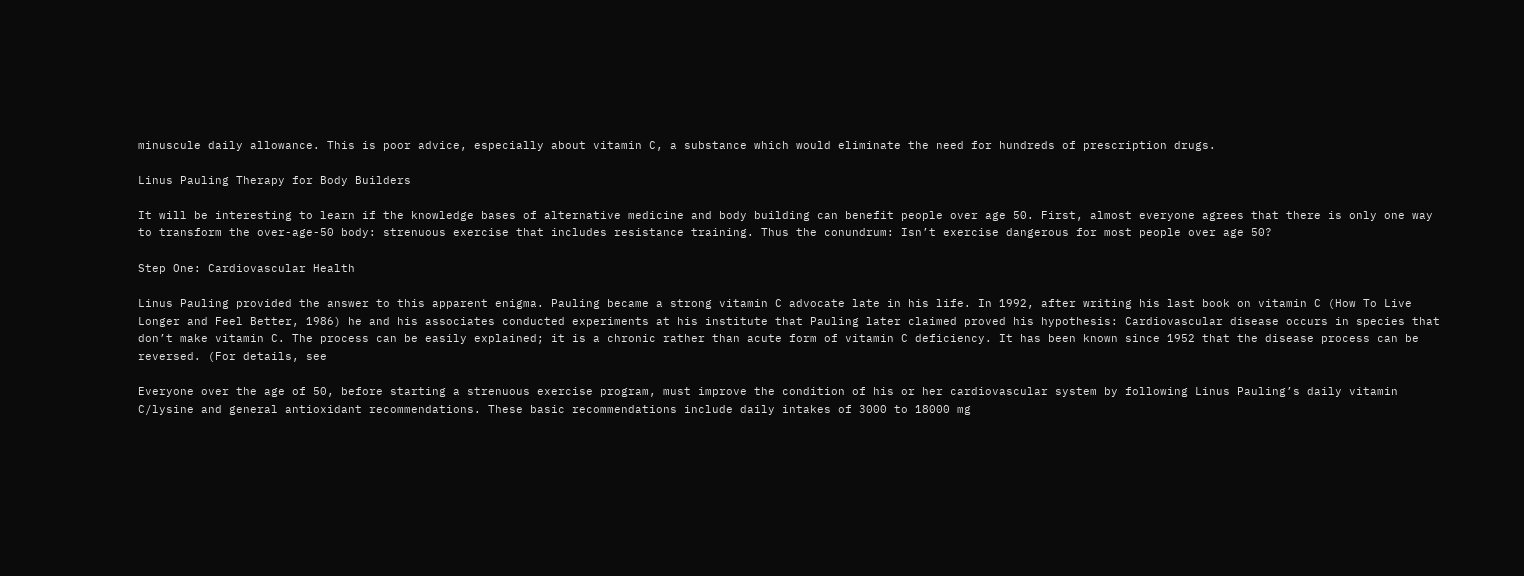minuscule daily allowance. This is poor advice, especially about vitamin C, a substance which would eliminate the need for hundreds of prescription drugs.

Linus Pauling Therapy for Body Builders

It will be interesting to learn if the knowledge bases of alternative medicine and body building can benefit people over age 50. First, almost everyone agrees that there is only one way to transform the over-age-50 body: strenuous exercise that includes resistance training. Thus the conundrum: Isn’t exercise dangerous for most people over age 50?

Step One: Cardiovascular Health

Linus Pauling provided the answer to this apparent enigma. Pauling became a strong vitamin C advocate late in his life. In 1992, after writing his last book on vitamin C (How To Live Longer and Feel Better, 1986) he and his associates conducted experiments at his institute that Pauling later claimed proved his hypothesis: Cardiovascular disease occurs in species that don’t make vitamin C. The process can be easily explained; it is a chronic rather than acute form of vitamin C deficiency. It has been known since 1952 that the disease process can be reversed. (For details, see

Everyone over the age of 50, before starting a strenuous exercise program, must improve the condition of his or her cardiovascular system by following Linus Pauling’s daily vitamin C/lysine and general antioxidant recommendations. These basic recommendations include daily intakes of 3000 to 18000 mg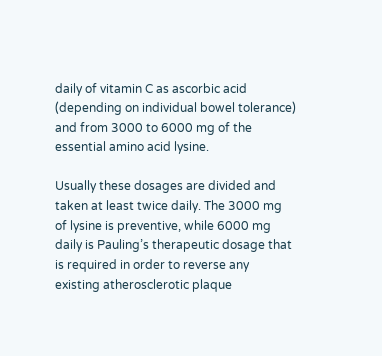daily of vitamin C as ascorbic acid (depending on individual bowel tolerance) and from 3000 to 6000 mg of the essential amino acid lysine.

Usually these dosages are divided and taken at least twice daily. The 3000 mg of lysine is preventive, while 6000 mg daily is Pauling’s therapeutic dosage that is required in order to reverse any existing atherosclerotic plaque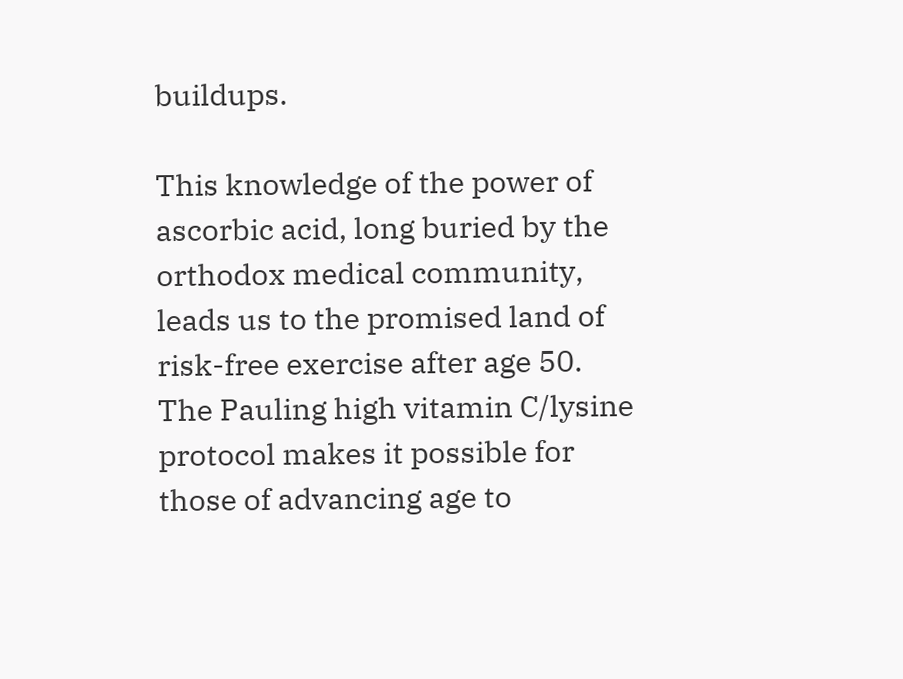buildups.

This knowledge of the power of ascorbic acid, long buried by the orthodox medical community, leads us to the promised land of risk-free exercise after age 50. The Pauling high vitamin C/lysine protocol makes it possible for those of advancing age to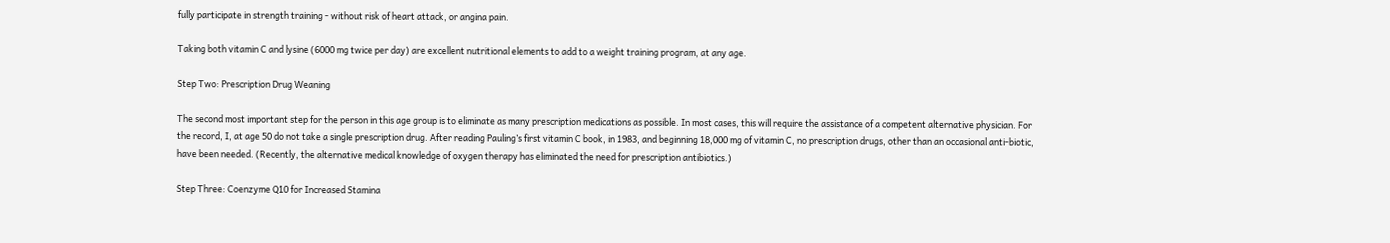fully participate in strength training - without risk of heart attack, or angina pain.

Taking both vitamin C and lysine (6000 mg twice per day) are excellent nutritional elements to add to a weight training program, at any age.

Step Two: Prescription Drug Weaning

The second most important step for the person in this age group is to eliminate as many prescription medications as possible. In most cases, this will require the assistance of a competent alternative physician. For the record, I, at age 50 do not take a single prescription drug. After reading Pauling’s first vitamin C book, in 1983, and beginning 18,000 mg of vitamin C, no prescription drugs, other than an occasional anti-biotic, have been needed. (Recently, the alternative medical knowledge of oxygen therapy has eliminated the need for prescription antibiotics.)

Step Three: Coenzyme Q10 for Increased Stamina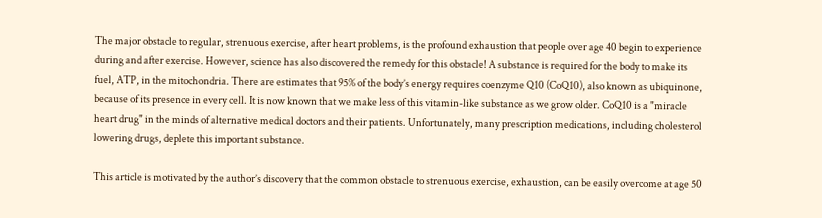The major obstacle to regular, strenuous exercise, after heart problems, is the profound exhaustion that people over age 40 begin to experience during and after exercise. However, science has also discovered the remedy for this obstacle! A substance is required for the body to make its fuel, ATP, in the mitochondria. There are estimates that 95% of the body’s energy requires coenzyme Q10 (CoQ10), also known as ubiquinone, because of its presence in every cell. It is now known that we make less of this vitamin-like substance as we grow older. CoQ10 is a "miracle heart drug" in the minds of alternative medical doctors and their patients. Unfortunately, many prescription medications, including cholesterol lowering drugs, deplete this important substance.

This article is motivated by the author’s discovery that the common obstacle to strenuous exercise, exhaustion, can be easily overcome at age 50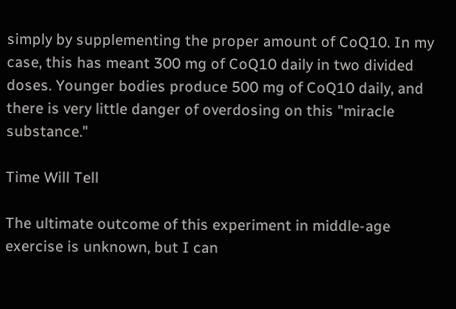simply by supplementing the proper amount of CoQ10. In my case, this has meant 300 mg of CoQ10 daily in two divided doses. Younger bodies produce 500 mg of CoQ10 daily, and there is very little danger of overdosing on this "miracle substance."

Time Will Tell

The ultimate outcome of this experiment in middle-age exercise is unknown, but I can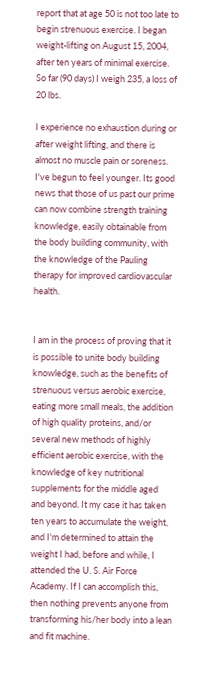report that at age 50 is not too late to begin strenuous exercise. I began weight-lifting on August 15, 2004, after ten years of minimal exercise. So far (90 days) I weigh 235, a loss of 20 lbs.

I experience no exhaustion during or after weight lifting, and there is almost no muscle pain or soreness. I've begun to feel younger. Its good news that those of us past our prime can now combine strength training knowledge, easily obtainable from the body building community, with the knowledge of the Pauling therapy for improved cardiovascular health.


I am in the process of proving that it is possible to unite body building knowledge, such as the benefits of strenuous versus aerobic exercise, eating more small meals, the addition of high quality proteins, and/or several new methods of highly efficient aerobic exercise, with the knowledge of key nutritional supplements for the middle aged and beyond. It my case it has taken ten years to accumulate the weight, and I'm determined to attain the weight I had, before and while, I attended the U. S. Air Force Academy. If I can accomplish this, then nothing prevents anyone from transforming his/her body into a lean and fit machine.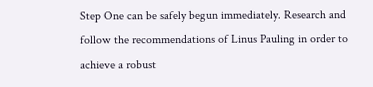Step One can be safely begun immediately. Research and follow the recommendations of Linus Pauling in order to achieve a robust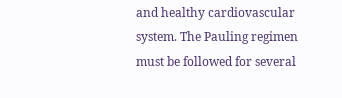and healthy cardiovascular system. The Pauling regimen must be followed for several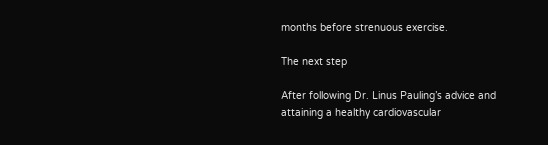months before strenuous exercise.

The next step

After following Dr. Linus Pauling’s advice and attaining a healthy cardiovascular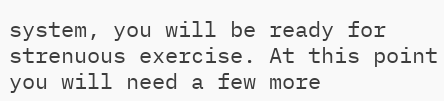system, you will be ready for strenuous exercise. At this point you will need a few more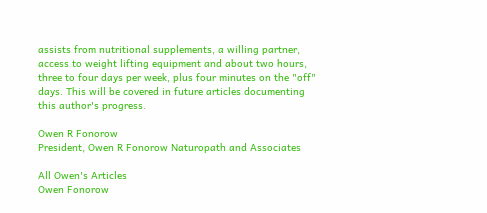assists from nutritional supplements, a willing partner, access to weight lifting equipment and about two hours, three to four days per week, plus four minutes on the "off" days. This will be covered in future articles documenting this author's progress.

Owen R Fonorow
President, Owen R Fonorow Naturopath and Associates

All Owen's Articles
Owen Fonorow